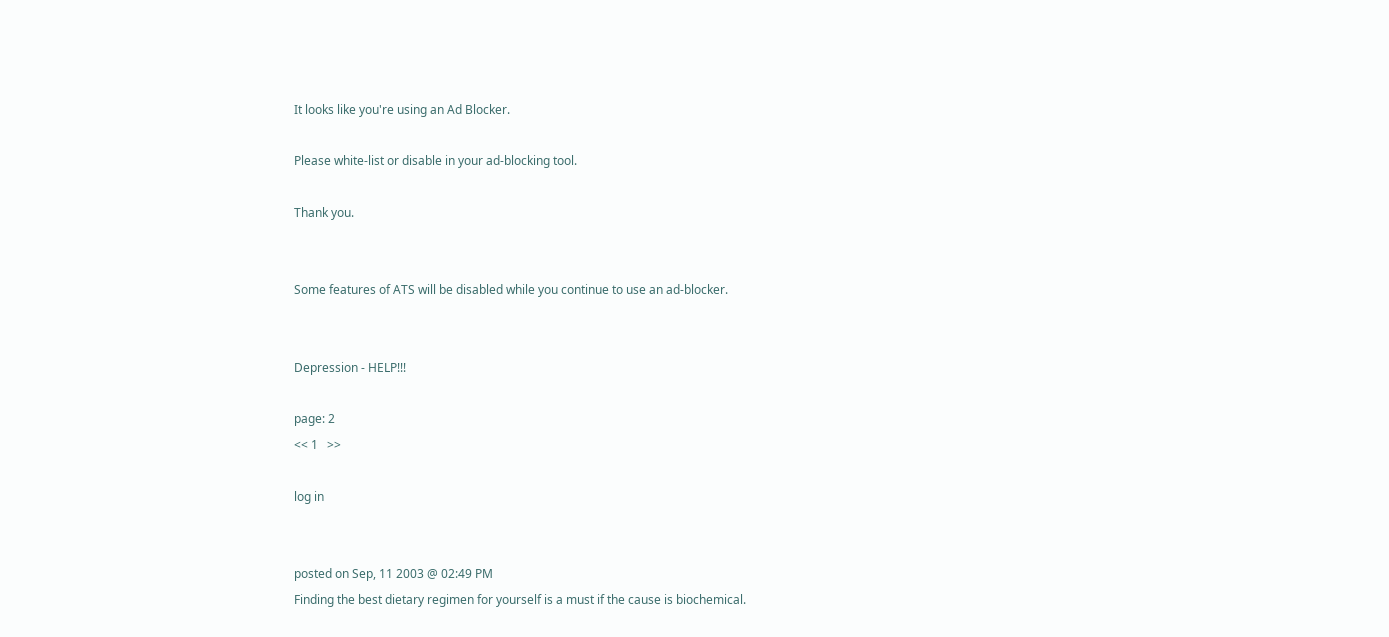It looks like you're using an Ad Blocker.

Please white-list or disable in your ad-blocking tool.

Thank you.


Some features of ATS will be disabled while you continue to use an ad-blocker.


Depression - HELP!!!

page: 2
<< 1   >>

log in


posted on Sep, 11 2003 @ 02:49 PM
Finding the best dietary regimen for yourself is a must if the cause is biochemical.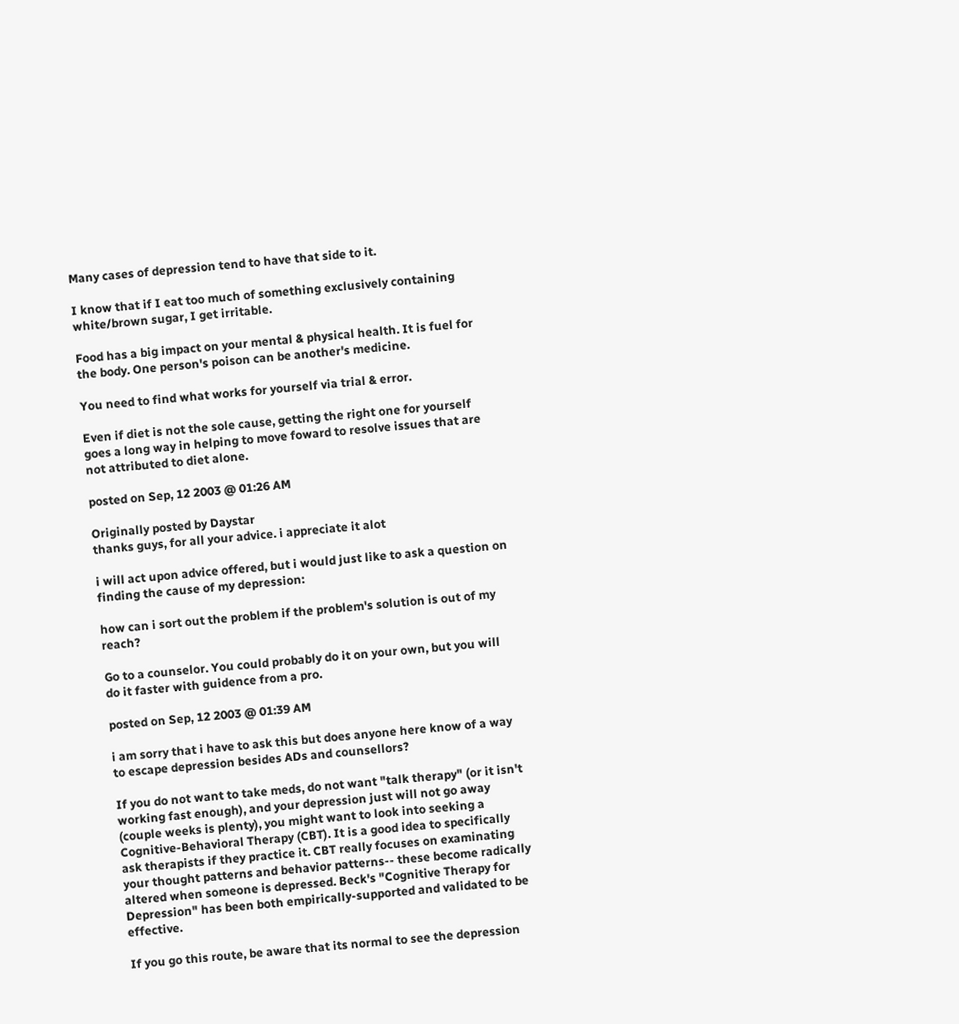Many cases of depression tend to have that side to it.

I know that if I eat too much of something exclusively containing white/brown sugar, I get irritable.

Food has a big impact on your mental & physical health. It is fuel for the body. One person's poison can be another's medicine.

You need to find what works for yourself via trial & error.

Even if diet is not the sole cause, getting the right one for yourself goes a long way in helping to move foward to resolve issues that are not attributed to diet alone.

posted on Sep, 12 2003 @ 01:26 AM

Originally posted by Daystar
thanks guys, for all your advice. i appreciate it alot

i will act upon advice offered, but i would just like to ask a question on finding the cause of my depression:

how can i sort out the problem if the problem's solution is out of my reach?

Go to a counselor. You could probably do it on your own, but you will do it faster with guidence from a pro.

posted on Sep, 12 2003 @ 01:39 AM

i am sorry that i have to ask this but does anyone here know of a way to escape depression besides ADs and counsellors?

If you do not want to take meds, do not want "talk therapy" (or it isn't working fast enough), and your depression just will not go away (couple weeks is plenty), you might want to look into seeking a Cognitive-Behavioral Therapy (CBT). It is a good idea to specifically ask therapists if they practice it. CBT really focuses on examinating your thought patterns and behavior patterns-- these become radically altered when someone is depressed. Beck's "Cognitive Therapy for Depression" has been both empirically-supported and validated to be effective.

If you go this route, be aware that its normal to see the depression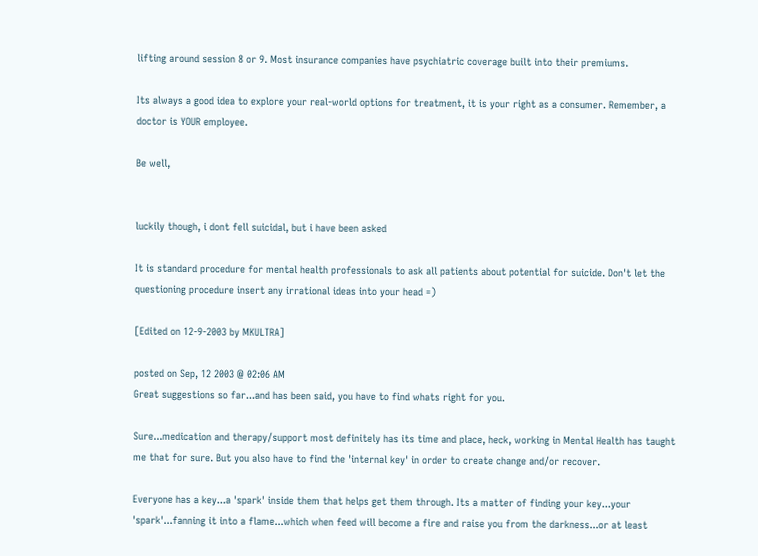lifting around session 8 or 9. Most insurance companies have psychiatric coverage built into their premiums.

Its always a good idea to explore your real-world options for treatment, it is your right as a consumer. Remember, a doctor is YOUR employee.

Be well,


luckily though, i dont fell suicidal, but i have been asked

It is standard procedure for mental health professionals to ask all patients about potential for suicide. Don't let the questioning procedure insert any irrational ideas into your head =)

[Edited on 12-9-2003 by MKULTRA]

posted on Sep, 12 2003 @ 02:06 AM
Great suggestions so far...and has been said, you have to find whats right for you.

Sure...medication and therapy/support most definitely has its time and place, heck, working in Mental Health has taught me that for sure. But you also have to find the 'internal key' in order to create change and/or recover.

Everyone has a key...a 'spark' inside them that helps get them through. Its a matter of finding your key...your 'spark'...fanning it into a flame...which when feed will become a fire and raise you from the darkness...or at least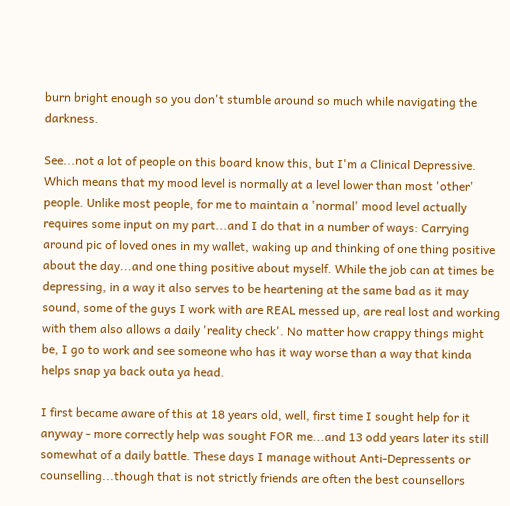burn bright enough so you don't stumble around so much while navigating the darkness.

See...not a lot of people on this board know this, but I'm a Clinical Depressive. Which means that my mood level is normally at a level lower than most 'other' people. Unlike most people, for me to maintain a 'normal' mood level actually requires some input on my part...and I do that in a number of ways: Carrying around pic of loved ones in my wallet, waking up and thinking of one thing positive about the day...and one thing positive about myself. While the job can at times be depressing, in a way it also serves to be heartening at the same bad as it may sound, some of the guys I work with are REAL messed up, are real lost and working with them also allows a daily 'reality check'. No matter how crappy things might be, I go to work and see someone who has it way worse than a way that kinda helps snap ya back outa ya head.

I first became aware of this at 18 years old, well, first time I sought help for it anyway - more correctly help was sought FOR me...and 13 odd years later its still somewhat of a daily battle. These days I manage without Anti-Depressents or counselling...though that is not strictly friends are often the best counsellors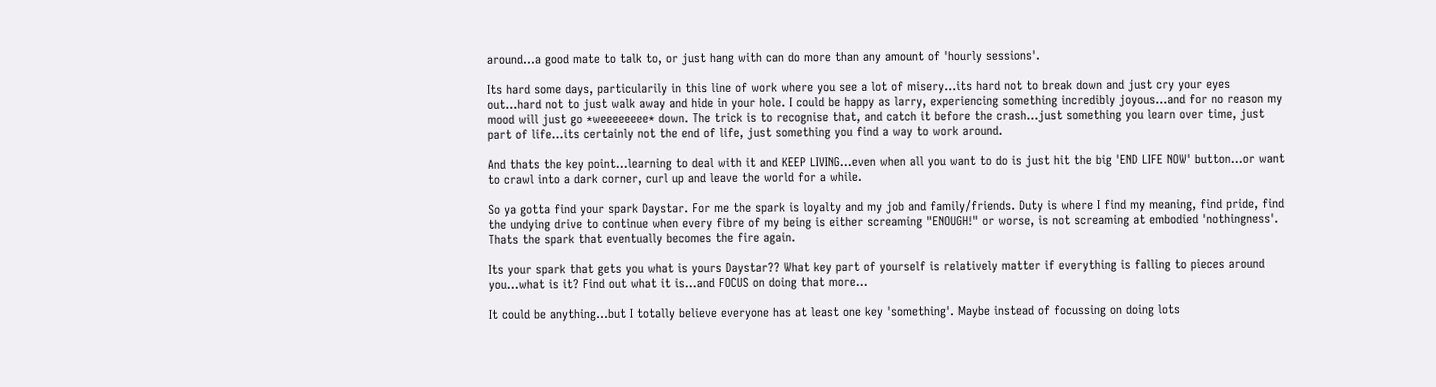around...a good mate to talk to, or just hang with can do more than any amount of 'hourly sessions'.

Its hard some days, particularily in this line of work where you see a lot of misery...its hard not to break down and just cry your eyes out...hard not to just walk away and hide in your hole. I could be happy as larry, experiencing something incredibly joyous...and for no reason my mood will just go *weeeeeeee* down. The trick is to recognise that, and catch it before the crash...just something you learn over time, just part of life...its certainly not the end of life, just something you find a way to work around.

And thats the key point...learning to deal with it and KEEP LIVING...even when all you want to do is just hit the big 'END LIFE NOW' button...or want to crawl into a dark corner, curl up and leave the world for a while.

So ya gotta find your spark Daystar. For me the spark is loyalty and my job and family/friends. Duty is where I find my meaning, find pride, find the undying drive to continue when every fibre of my being is either screaming "ENOUGH!" or worse, is not screaming at embodied 'nothingness'. Thats the spark that eventually becomes the fire again.

Its your spark that gets you what is yours Daystar?? What key part of yourself is relatively matter if everything is falling to pieces around you...what is it? Find out what it is...and FOCUS on doing that more...

It could be anything...but I totally believe everyone has at least one key 'something'. Maybe instead of focussing on doing lots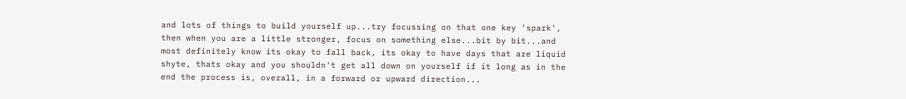and lots of things to build yourself up...try focussing on that one key 'spark', then when you are a little stronger, focus on something else...bit by bit...and most definitely know its okay to fall back, its okay to have days that are liquid shyte, thats okay and you shouldn't get all down on yourself if it long as in the end the process is, overall, in a forward or upward direction...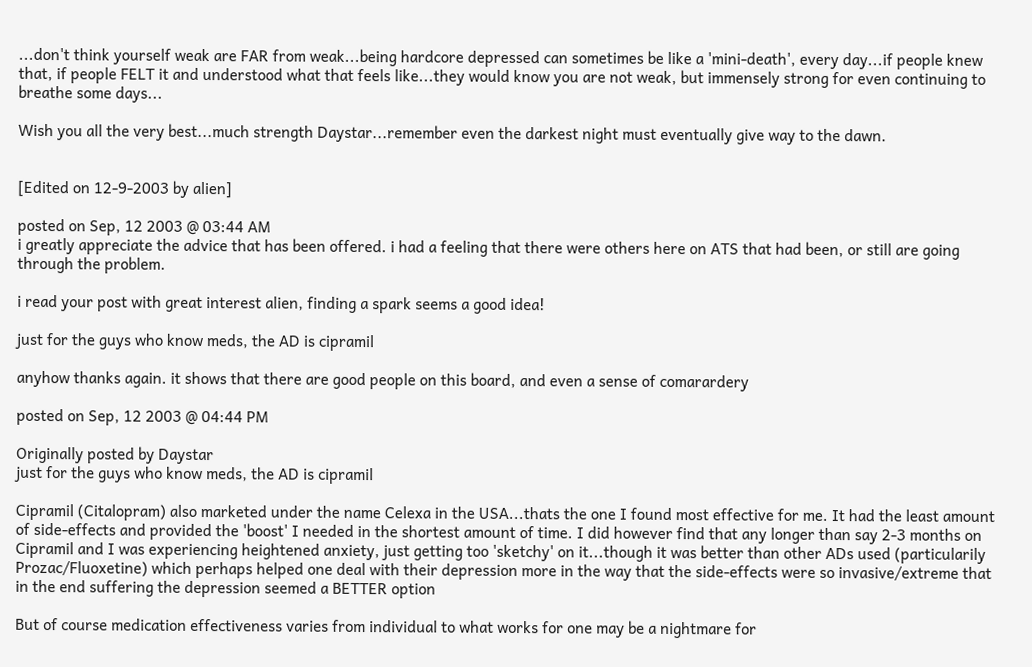...don't think yourself weak are FAR from weak...being hardcore depressed can sometimes be like a 'mini-death', every day...if people knew that, if people FELT it and understood what that feels like...they would know you are not weak, but immensely strong for even continuing to breathe some days...

Wish you all the very best...much strength Daystar...remember even the darkest night must eventually give way to the dawn.


[Edited on 12-9-2003 by alien]

posted on Sep, 12 2003 @ 03:44 AM
i greatly appreciate the advice that has been offered. i had a feeling that there were others here on ATS that had been, or still are going through the problem.

i read your post with great interest alien, finding a spark seems a good idea!

just for the guys who know meds, the AD is cipramil

anyhow thanks again. it shows that there are good people on this board, and even a sense of comarardery

posted on Sep, 12 2003 @ 04:44 PM

Originally posted by Daystar
just for the guys who know meds, the AD is cipramil

Cipramil (Citalopram) also marketed under the name Celexa in the USA...thats the one I found most effective for me. It had the least amount of side-effects and provided the 'boost' I needed in the shortest amount of time. I did however find that any longer than say 2-3 months on Cipramil and I was experiencing heightened anxiety, just getting too 'sketchy' on it...though it was better than other ADs used (particularily Prozac/Fluoxetine) which perhaps helped one deal with their depression more in the way that the side-effects were so invasive/extreme that in the end suffering the depression seemed a BETTER option

But of course medication effectiveness varies from individual to what works for one may be a nightmare for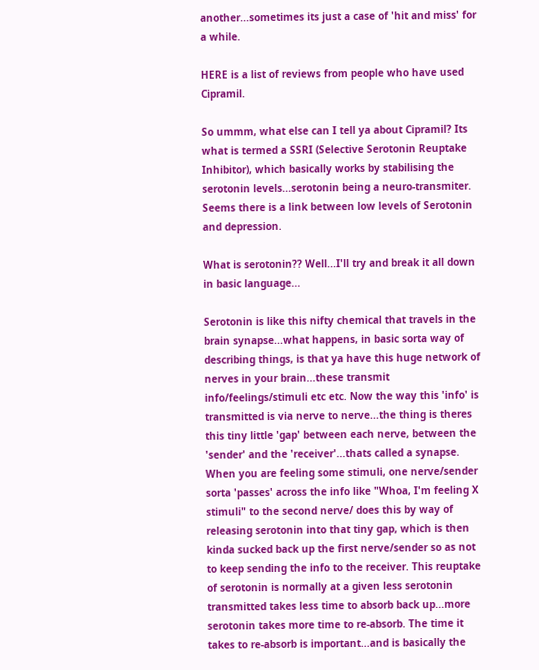another...sometimes its just a case of 'hit and miss' for a while.

HERE is a list of reviews from people who have used Cipramil.

So ummm, what else can I tell ya about Cipramil? Its what is termed a SSRI (Selective Serotonin Reuptake Inhibitor), which basically works by stabilising the serotonin levels...serotonin being a neuro-transmiter. Seems there is a link between low levels of Serotonin and depression.

What is serotonin?? Well...I'll try and break it all down in basic language...

Serotonin is like this nifty chemical that travels in the brain synapse...what happens, in basic sorta way of describing things, is that ya have this huge network of nerves in your brain...these transmit info/feelings/stimuli etc etc. Now the way this 'info' is transmitted is via nerve to nerve...the thing is theres this tiny little 'gap' between each nerve, between the 'sender' and the 'receiver'...thats called a synapse. When you are feeling some stimuli, one nerve/sender sorta 'passes' across the info like "Whoa, I'm feeling X stimuli" to the second nerve/ does this by way of releasing serotonin into that tiny gap, which is then kinda sucked back up the first nerve/sender so as not to keep sending the info to the receiver. This reuptake of serotonin is normally at a given less serotonin transmitted takes less time to absorb back up...more serotonin takes more time to re-absorb. The time it takes to re-absorb is important...and is basically the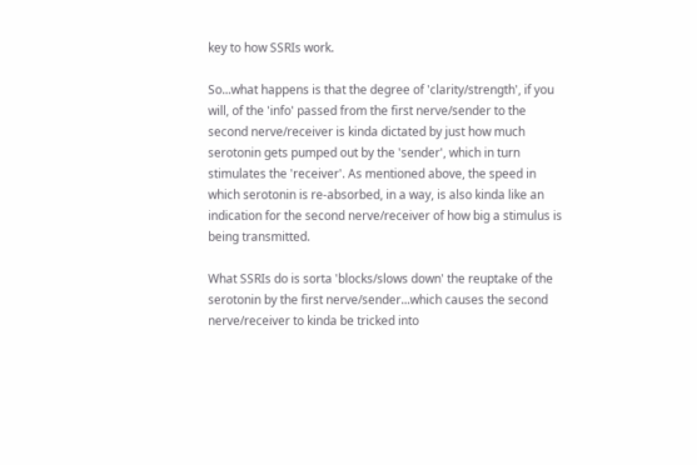key to how SSRIs work.

So...what happens is that the degree of 'clarity/strength', if you will, of the 'info' passed from the first nerve/sender to the second nerve/receiver is kinda dictated by just how much serotonin gets pumped out by the 'sender', which in turn stimulates the 'receiver'. As mentioned above, the speed in which serotonin is re-absorbed, in a way, is also kinda like an indication for the second nerve/receiver of how big a stimulus is being transmitted.

What SSRIs do is sorta 'blocks/slows down' the reuptake of the serotonin by the first nerve/sender...which causes the second nerve/receiver to kinda be tricked into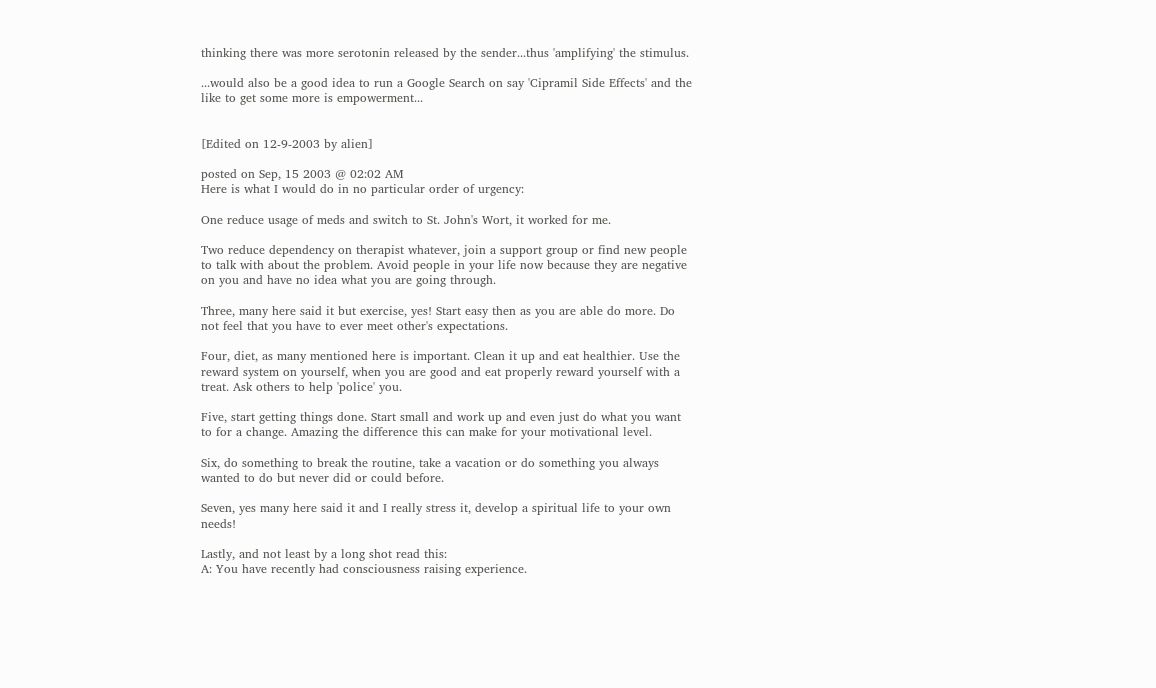thinking there was more serotonin released by the sender...thus 'amplifying' the stimulus.

...would also be a good idea to run a Google Search on say 'Cipramil Side Effects' and the like to get some more is empowerment...


[Edited on 12-9-2003 by alien]

posted on Sep, 15 2003 @ 02:02 AM
Here is what I would do in no particular order of urgency:

One reduce usage of meds and switch to St. John's Wort, it worked for me.

Two reduce dependency on therapist whatever, join a support group or find new people to talk with about the problem. Avoid people in your life now because they are negative on you and have no idea what you are going through.

Three, many here said it but exercise, yes! Start easy then as you are able do more. Do not feel that you have to ever meet other's expectations.

Four, diet, as many mentioned here is important. Clean it up and eat healthier. Use the reward system on yourself, when you are good and eat properly reward yourself with a treat. Ask others to help 'police' you.

Five, start getting things done. Start small and work up and even just do what you want to for a change. Amazing the difference this can make for your motivational level.

Six, do something to break the routine, take a vacation or do something you always wanted to do but never did or could before.

Seven, yes many here said it and I really stress it, develop a spiritual life to your own needs!

Lastly, and not least by a long shot read this:
A: You have recently had consciousness raising experience.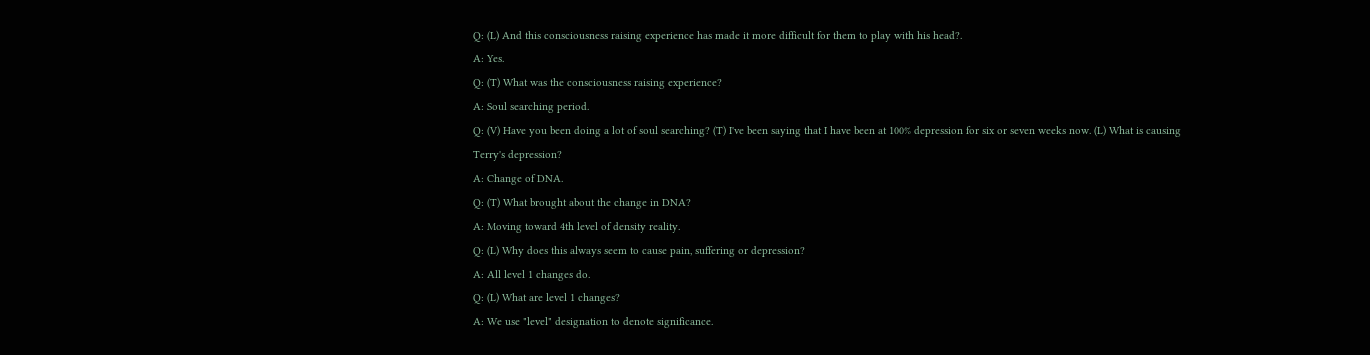Q: (L) And this consciousness raising experience has made it more difficult for them to play with his head?.
A: Yes.
Q: (T) What was the consciousness raising experience?
A: Soul searching period.
Q: (V) Have you been doing a lot of soul searching? (T) I've been saying that I have been at 100% depression for six or seven weeks now. (L) What is causing
Terry's depression?
A: Change of DNA.
Q: (T) What brought about the change in DNA?
A: Moving toward 4th level of density reality.
Q: (L) Why does this always seem to cause pain, suffering or depression?
A: All level 1 changes do.
Q: (L) What are level 1 changes?
A: We use "level" designation to denote significance.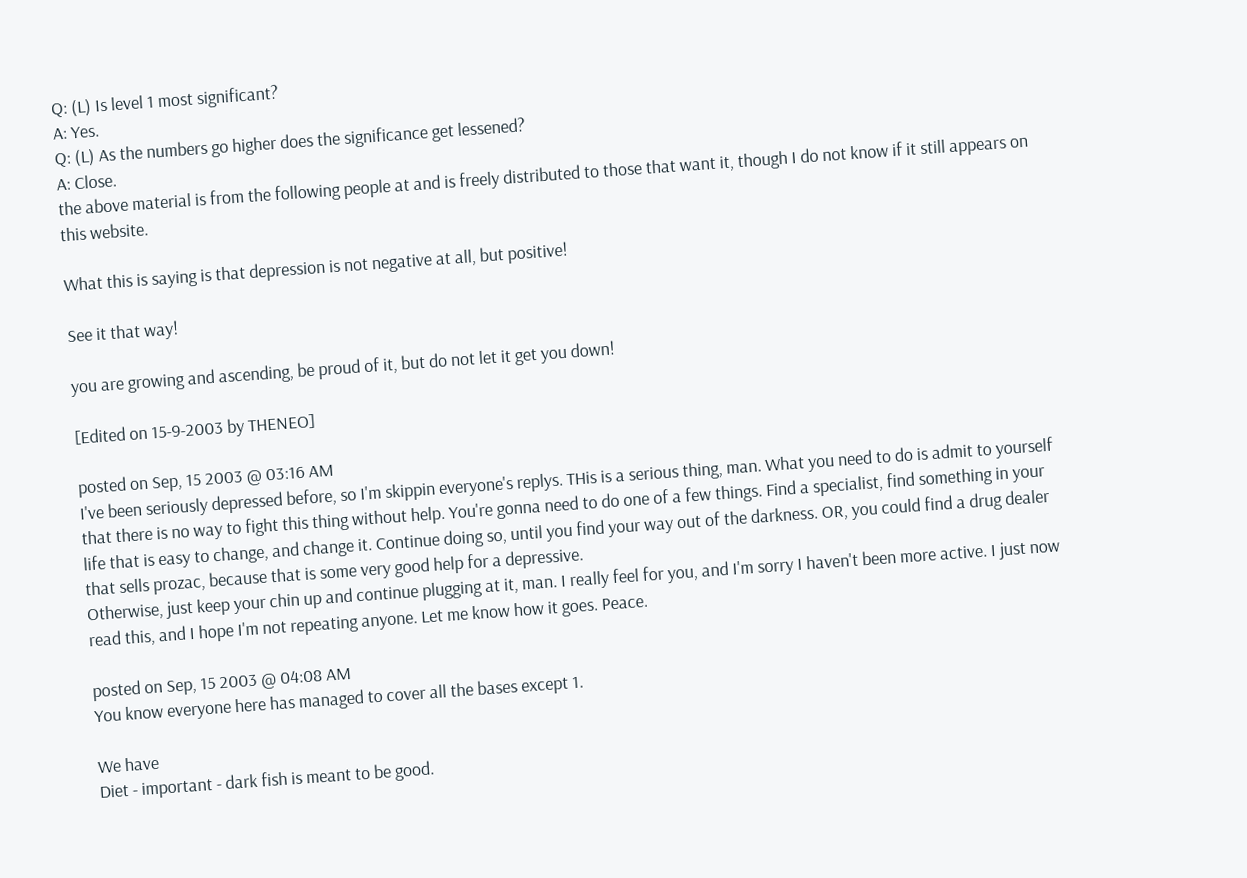Q: (L) Is level 1 most significant?
A: Yes.
Q: (L) As the numbers go higher does the significance get lessened?
A: Close.
the above material is from the following people at and is freely distributed to those that want it, though I do not know if it still appears on this website.

What this is saying is that depression is not negative at all, but positive!

See it that way!

you are growing and ascending, be proud of it, but do not let it get you down!

[Edited on 15-9-2003 by THENEO]

posted on Sep, 15 2003 @ 03:16 AM
I've been seriously depressed before, so I'm skippin everyone's replys. THis is a serious thing, man. What you need to do is admit to yourself that there is no way to fight this thing without help. You're gonna need to do one of a few things. Find a specialist, find something in your life that is easy to change, and change it. Continue doing so, until you find your way out of the darkness. OR, you could find a drug dealer that sells prozac, because that is some very good help for a depressive.
Otherwise, just keep your chin up and continue plugging at it, man. I really feel for you, and I'm sorry I haven't been more active. I just now read this, and I hope I'm not repeating anyone. Let me know how it goes. Peace.

posted on Sep, 15 2003 @ 04:08 AM
You know everyone here has managed to cover all the bases except 1.

We have
Diet - important - dark fish is meant to be good.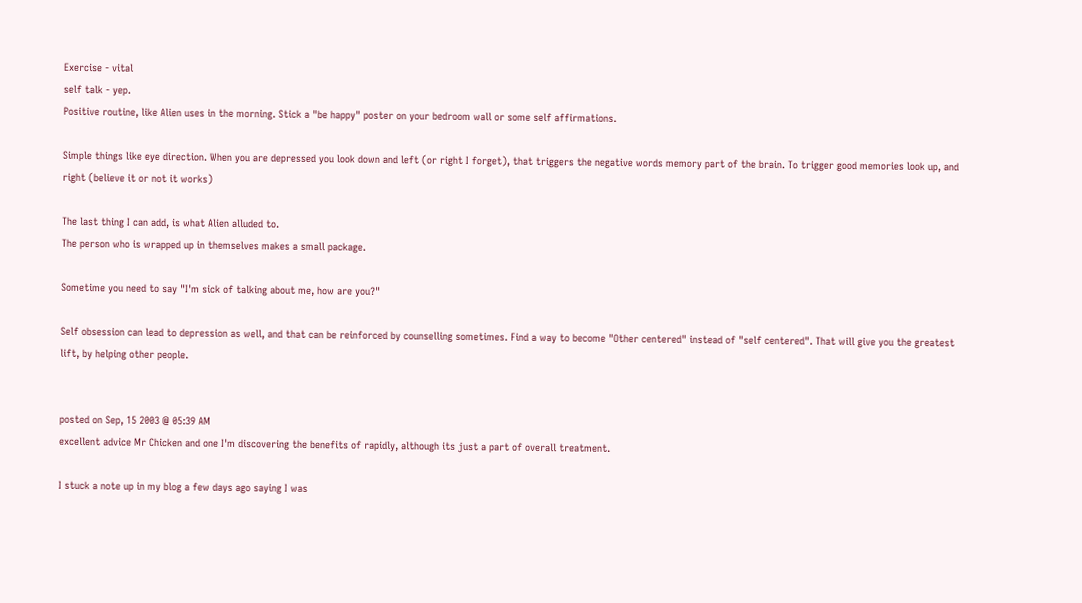Exercise - vital
self talk - yep.
Positive routine, like Alien uses in the morning. Stick a "be happy" poster on your bedroom wall or some self affirmations.

Simple things like eye direction. When you are depressed you look down and left (or right I forget), that triggers the negative words memory part of the brain. To trigger good memories look up, and right (believe it or not it works)

The last thing I can add, is what Alien alluded to.
The person who is wrapped up in themselves makes a small package.

Sometime you need to say "I'm sick of talking about me, how are you?"

Self obsession can lead to depression as well, and that can be reinforced by counselling sometimes. Find a way to become "Other centered" instead of "self centered". That will give you the greatest lift, by helping other people.


posted on Sep, 15 2003 @ 05:39 AM
excellent advice Mr Chicken and one I'm discovering the benefits of rapidly, although its just a part of overall treatment.

I stuck a note up in my blog a few days ago saying I was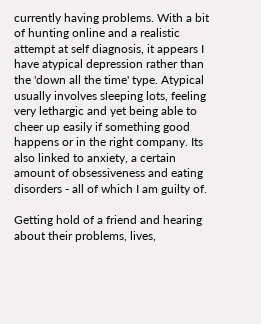currently having problems. With a bit of hunting online and a realistic attempt at self diagnosis, it appears I have atypical depression rather than the 'down all the time' type. Atypical usually involves sleeping lots, feeling very lethargic and yet being able to cheer up easily if something good happens or in the right company. Its also linked to anxiety, a certain amount of obsessiveness and eating disorders - all of which I am guilty of.

Getting hold of a friend and hearing about their problems, lives,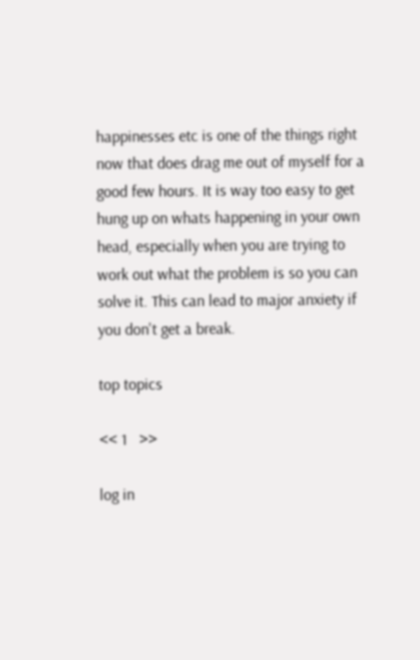happinesses etc is one of the things right now that does drag me out of myself for a good few hours. It is way too easy to get hung up on whats happening in your own head, especially when you are trying to work out what the problem is so you can solve it. This can lead to major anxiety if you don't get a break.

top topics

<< 1   >>

log in